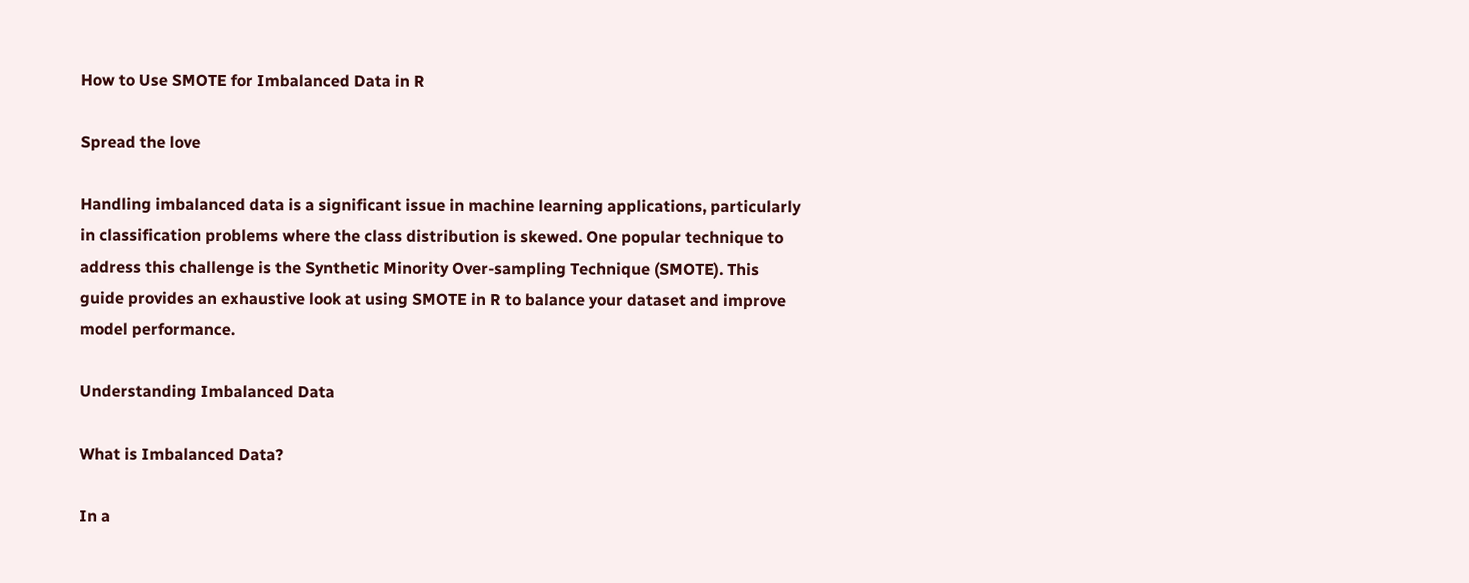How to Use SMOTE for Imbalanced Data in R

Spread the love

Handling imbalanced data is a significant issue in machine learning applications, particularly in classification problems where the class distribution is skewed. One popular technique to address this challenge is the Synthetic Minority Over-sampling Technique (SMOTE). This guide provides an exhaustive look at using SMOTE in R to balance your dataset and improve model performance.

Understanding Imbalanced Data

What is Imbalanced Data?

In a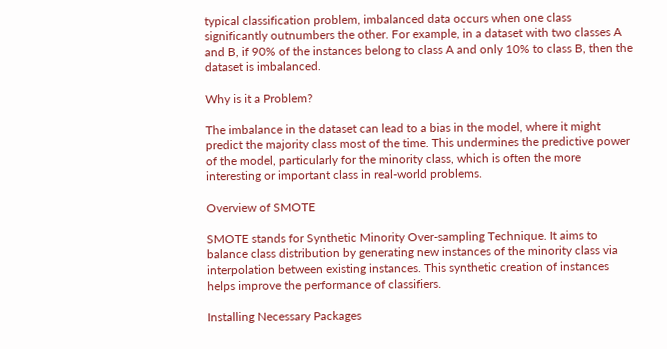typical classification problem, imbalanced data occurs when one class significantly outnumbers the other. For example, in a dataset with two classes A and B, if 90% of the instances belong to class A and only 10% to class B, then the dataset is imbalanced.

Why is it a Problem?

The imbalance in the dataset can lead to a bias in the model, where it might predict the majority class most of the time. This undermines the predictive power of the model, particularly for the minority class, which is often the more interesting or important class in real-world problems.

Overview of SMOTE

SMOTE stands for Synthetic Minority Over-sampling Technique. It aims to balance class distribution by generating new instances of the minority class via interpolation between existing instances. This synthetic creation of instances helps improve the performance of classifiers.

Installing Necessary Packages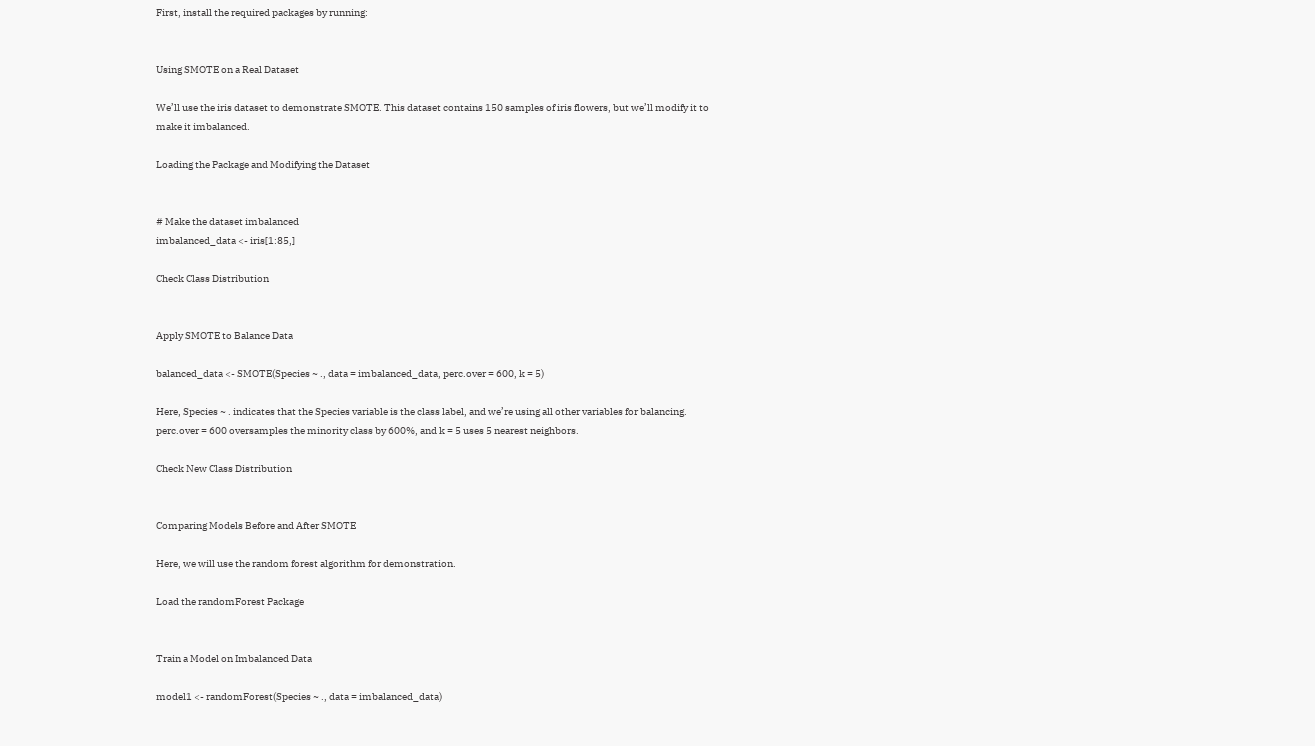First, install the required packages by running:


Using SMOTE on a Real Dataset

We’ll use the iris dataset to demonstrate SMOTE. This dataset contains 150 samples of iris flowers, but we’ll modify it to make it imbalanced.

Loading the Package and Modifying the Dataset


# Make the dataset imbalanced
imbalanced_data <- iris[1:85,]

Check Class Distribution


Apply SMOTE to Balance Data

balanced_data <- SMOTE(Species ~ ., data = imbalanced_data, perc.over = 600, k = 5)

Here, Species ~ . indicates that the Species variable is the class label, and we’re using all other variables for balancing. perc.over = 600 oversamples the minority class by 600%, and k = 5 uses 5 nearest neighbors.

Check New Class Distribution


Comparing Models Before and After SMOTE

Here, we will use the random forest algorithm for demonstration.

Load the randomForest Package


Train a Model on Imbalanced Data

model1 <- randomForest(Species ~ ., data = imbalanced_data)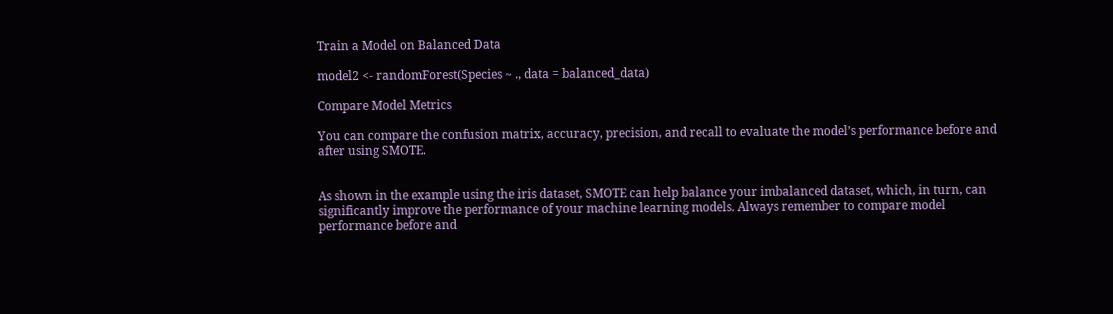Train a Model on Balanced Data

model2 <- randomForest(Species ~ ., data = balanced_data)

Compare Model Metrics

You can compare the confusion matrix, accuracy, precision, and recall to evaluate the model’s performance before and after using SMOTE.


As shown in the example using the iris dataset, SMOTE can help balance your imbalanced dataset, which, in turn, can significantly improve the performance of your machine learning models. Always remember to compare model performance before and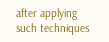after applying such techniques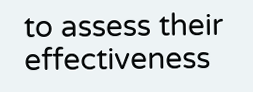to assess their effectiveness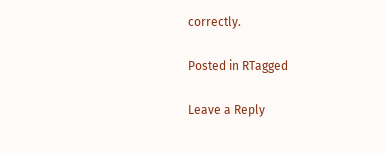correctly.

Posted in RTagged

Leave a Reply